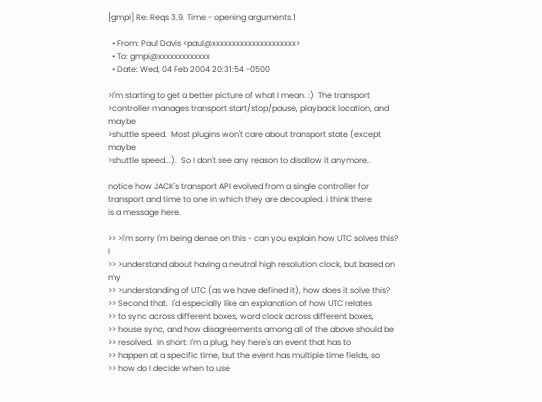[gmpi] Re: Reqs 3.9. Time - opening arguments.1

  • From: Paul Davis <paul@xxxxxxxxxxxxxxxxxxxxx>
  • To: gmpi@xxxxxxxxxxxxx
  • Date: Wed, 04 Feb 2004 20:31:54 -0500

>I'm starting to get a better picture of what I mean. :)  The transport
>controller manages transport start/stop/pause, playback location, and maybe
>shuttle speed.  Most plugins won't care about transport state (except maybe
>shuttle speed...).  So I don't see any reason to disallow it anymore..

notice how JACK's transport API evolved from a single controller for
transport and time to one in which they are decoupled. i think there
is a message here.

>> >I'm sorry I'm being dense on this - can you explain how UTC solves this?  I
>> >understand about having a neutral high resolution clock, but based on my
>> >understanding of UTC (as we have defined it), how does it solve this?
>> Second that.  I'd especially like an explanation of how UTC relates
>> to sync across different boxes, word clock across different boxes,
>> house sync, and how disagreements among all of the above should be
>> resolved.  In short: I'm a plug, hey here's an event that has to
>> happen at a specific time, but the event has multiple time fields, so
>> how do I decide when to use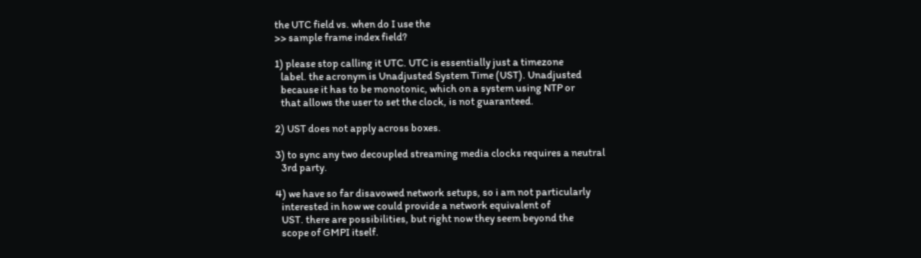the UTC field vs. when do I use the
>> sample frame index field?

1) please stop calling it UTC. UTC is essentially just a timezone
   label. the acronym is Unadjusted System Time (UST). Unadjusted
   because it has to be monotonic, which on a system using NTP or
   that allows the user to set the clock, is not guaranteed.

2) UST does not apply across boxes.

3) to sync any two decoupled streaming media clocks requires a neutral
   3rd party.

4) we have so far disavowed network setups, so i am not particularly
   interested in how we could provide a network equivalent of
   UST. there are possibilities, but right now they seem beyond the
   scope of GMPI itself.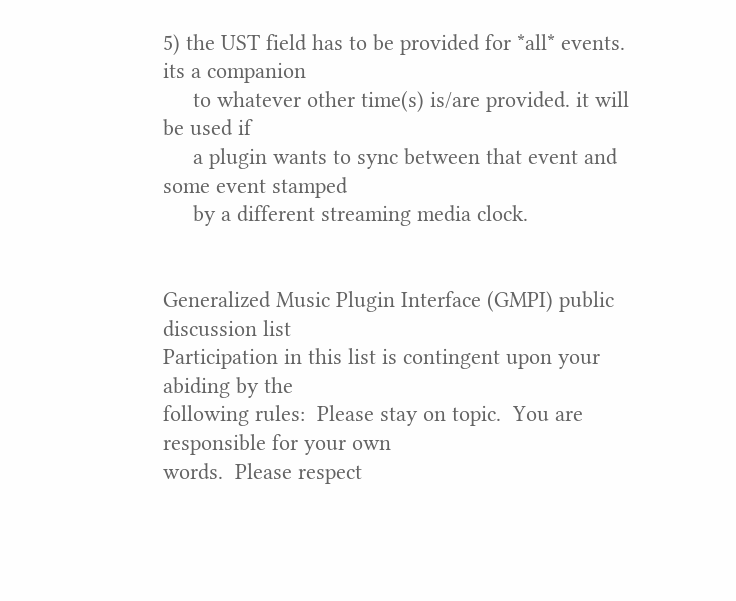5) the UST field has to be provided for *all* events. its a companion
     to whatever other time(s) is/are provided. it will be used if
     a plugin wants to sync between that event and some event stamped
     by a different streaming media clock.


Generalized Music Plugin Interface (GMPI) public discussion list
Participation in this list is contingent upon your abiding by the
following rules:  Please stay on topic.  You are responsible for your own
words.  Please respect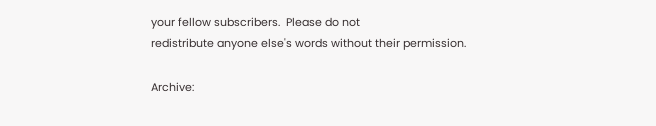your fellow subscribers.  Please do not
redistribute anyone else's words without their permission.

Archive: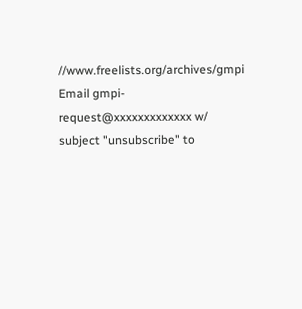//www.freelists.org/archives/gmpi
Email gmpi-request@xxxxxxxxxxxxx w/ subject "unsubscribe" to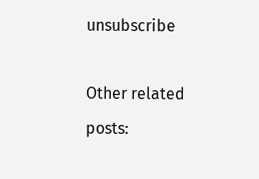unsubscribe

Other related posts: